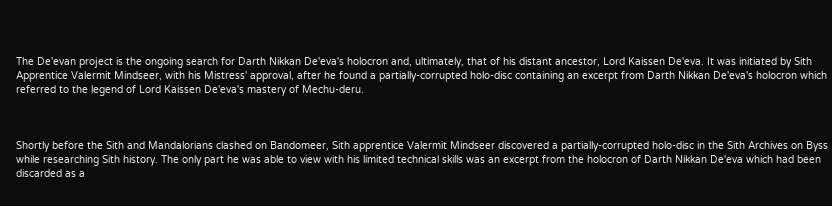The De'evan project is the ongoing search for Darth Nikkan De'eva's holocron and, ultimately, that of his distant ancestor, Lord Kaissen De'eva. It was initiated by Sith Apprentice Valermit Mindseer, with his Mistress' approval, after he found a partially-corrupted holo-disc containing an excerpt from Darth Nikkan De'eva's holocron which referred to the legend of Lord Kaissen De'eva's mastery of Mechu-deru.



Shortly before the Sith and Mandalorians clashed on Bandomeer, Sith apprentice Valermit Mindseer discovered a partially-corrupted holo-disc in the Sith Archives on Byss while researching Sith history. The only part he was able to view with his limited technical skills was an excerpt from the holocron of Darth Nikkan De'eva which had been discarded as a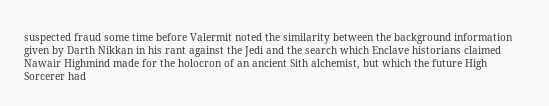suspected fraud some time before Valermit noted the similarity between the background information given by Darth Nikkan in his rant against the Jedi and the search which Enclave historians claimed Nawair Highmind made for the holocron of an ancient Sith alchemist, but which the future High Sorcerer had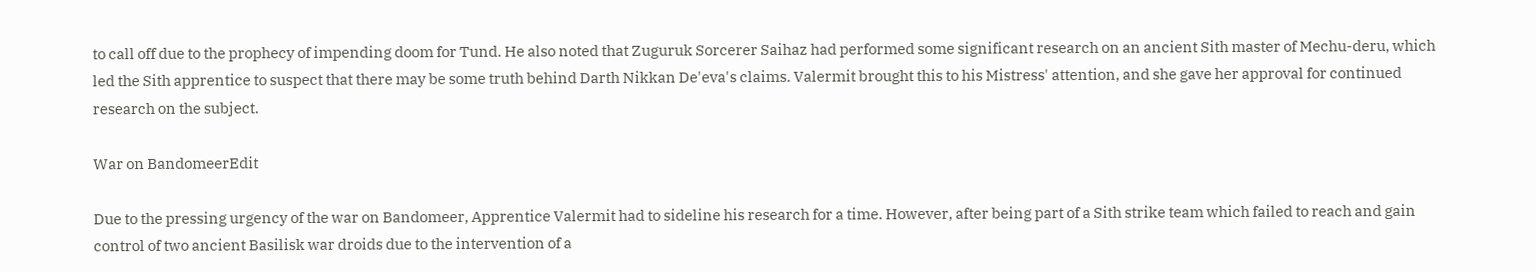to call off due to the prophecy of impending doom for Tund. He also noted that Zuguruk Sorcerer Saihaz had performed some significant research on an ancient Sith master of Mechu-deru, which led the Sith apprentice to suspect that there may be some truth behind Darth Nikkan De'eva's claims. Valermit brought this to his Mistress' attention, and she gave her approval for continued research on the subject.

War on BandomeerEdit

Due to the pressing urgency of the war on Bandomeer, Apprentice Valermit had to sideline his research for a time. However, after being part of a Sith strike team which failed to reach and gain control of two ancient Basilisk war droids due to the intervention of a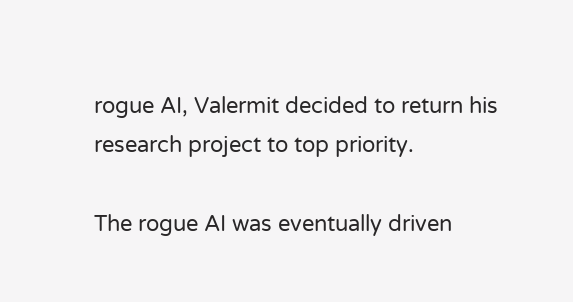rogue AI, Valermit decided to return his research project to top priority.

The rogue AI was eventually driven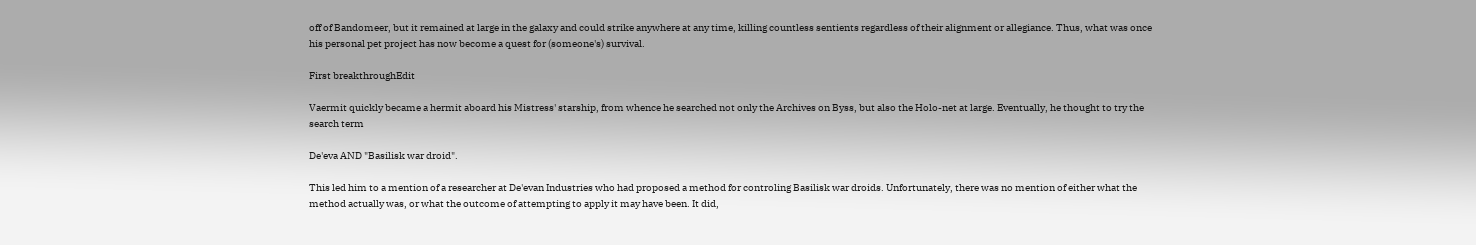off of Bandomeer, but it remained at large in the galaxy and could strike anywhere at any time, killing countless sentients regardless of their alignment or allegiance. Thus, what was once his personal pet project has now become a quest for (someone's) survival.

First breakthroughEdit

Vaermit quickly became a hermit aboard his Mistress' starship, from whence he searched not only the Archives on Byss, but also the Holo-net at large. Eventually, he thought to try the search term

De'eva AND "Basilisk war droid".

This led him to a mention of a researcher at De'evan Industries who had proposed a method for controling Basilisk war droids. Unfortunately, there was no mention of either what the method actually was, or what the outcome of attempting to apply it may have been. It did,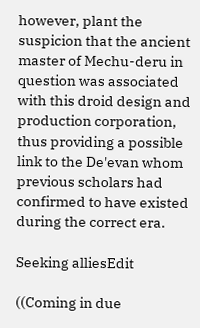however, plant the suspicion that the ancient master of Mechu-deru in question was associated with this droid design and production corporation, thus providing a possible link to the De'evan whom previous scholars had confirmed to have existed during the correct era.

Seeking alliesEdit

((Coming in due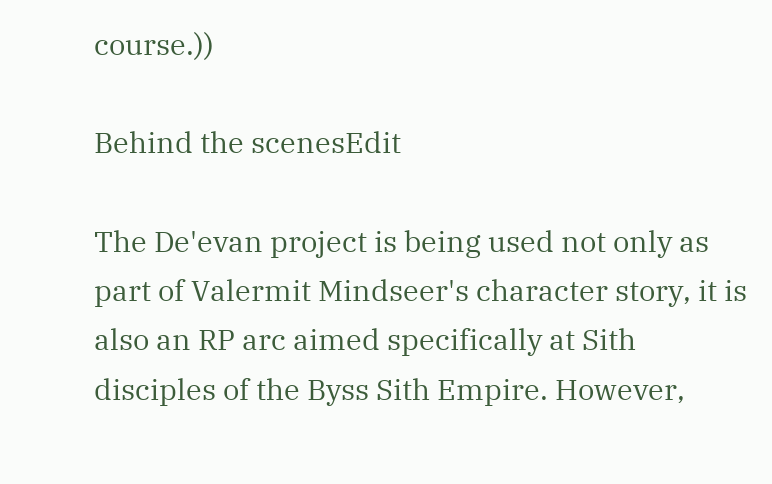course.))

Behind the scenesEdit

The De'evan project is being used not only as part of Valermit Mindseer's character story, it is also an RP arc aimed specifically at Sith disciples of the Byss Sith Empire. However,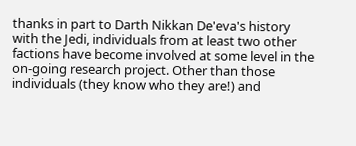thanks in part to Darth Nikkan De'eva's history with the Jedi, individuals from at least two other factions have become involved at some level in the on-going research project. Other than those individuals (they know who they are!) and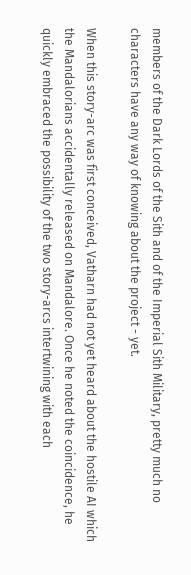members of the Dark Lords of the Sith and of the Imperial Sith Military, pretty much no characters have any way of knowing about the project - yet.

When this story-arc was first conceived, Vatharn had not yet heard about the hostile AI which the Mandalorians accidentally released on Mandalore. Once he noted the coincidence, he quickly embraced the possibility of the two story-arcs intertwining with each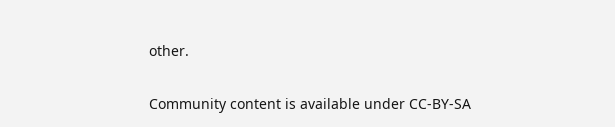other.

Community content is available under CC-BY-SA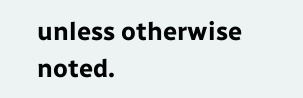unless otherwise noted.